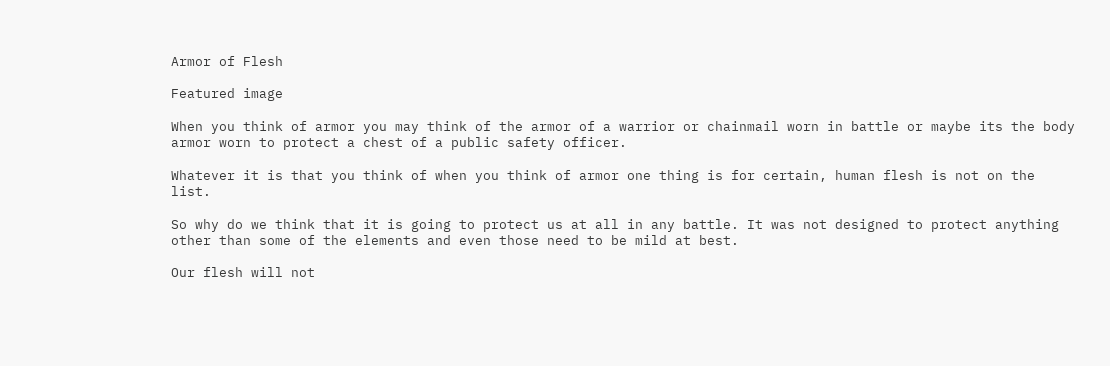Armor of Flesh

Featured image

When you think of armor you may think of the armor of a warrior or chainmail worn in battle or maybe its the body armor worn to protect a chest of a public safety officer.

Whatever it is that you think of when you think of armor one thing is for certain, human flesh is not on the list.

So why do we think that it is going to protect us at all in any battle. It was not designed to protect anything other than some of the elements and even those need to be mild at best.

Our flesh will not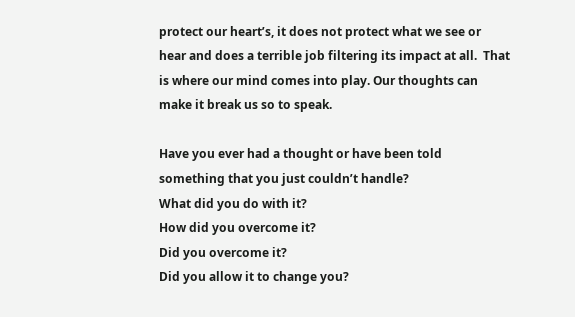protect our heart’s, it does not protect what we see or hear and does a terrible job filtering its impact at all.  That is where our mind comes into play. Our thoughts can make it break us so to speak.

Have you ever had a thought or have been told something that you just couldn’t handle?
What did you do with it?
How did you overcome it?
Did you overcome it?
Did you allow it to change you?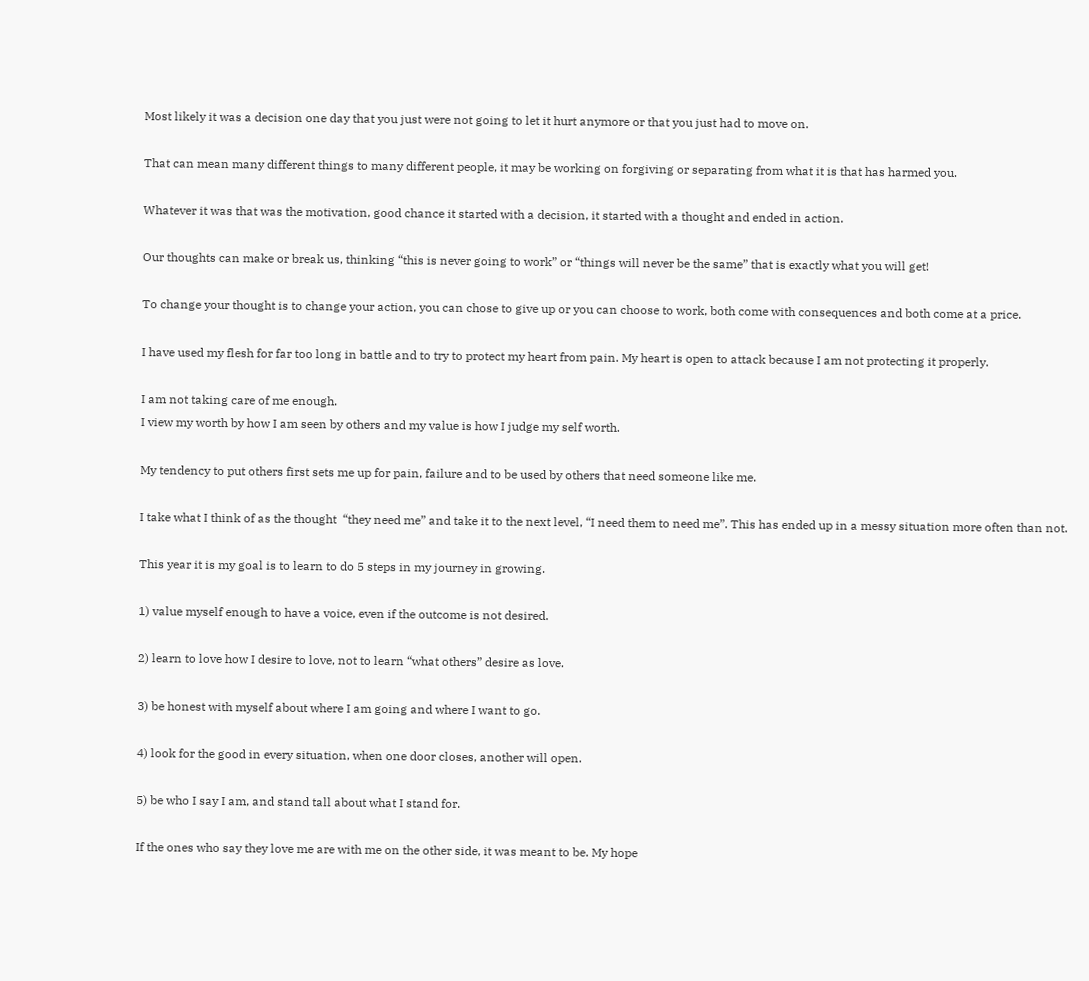Most likely it was a decision one day that you just were not going to let it hurt anymore or that you just had to move on.

That can mean many different things to many different people, it may be working on forgiving or separating from what it is that has harmed you.

Whatever it was that was the motivation, good chance it started with a decision, it started with a thought and ended in action.

Our thoughts can make or break us, thinking “this is never going to work” or “things will never be the same” that is exactly what you will get!

To change your thought is to change your action, you can chose to give up or you can choose to work, both come with consequences and both come at a price.

I have used my flesh for far too long in battle and to try to protect my heart from pain. My heart is open to attack because I am not protecting it properly.

I am not taking care of me enough.
I view my worth by how I am seen by others and my value is how I judge my self worth.

My tendency to put others first sets me up for pain, failure and to be used by others that need someone like me.

I take what I think of as the thought  “they need me” and take it to the next level, “I need them to need me”. This has ended up in a messy situation more often than not.

This year it is my goal is to learn to do 5 steps in my journey in growing.

1) value myself enough to have a voice, even if the outcome is not desired.

2) learn to love how I desire to love, not to learn “what others” desire as love.

3) be honest with myself about where I am going and where I want to go.

4) look for the good in every situation, when one door closes, another will open.

5) be who I say I am, and stand tall about what I stand for.

If the ones who say they love me are with me on the other side, it was meant to be. My hope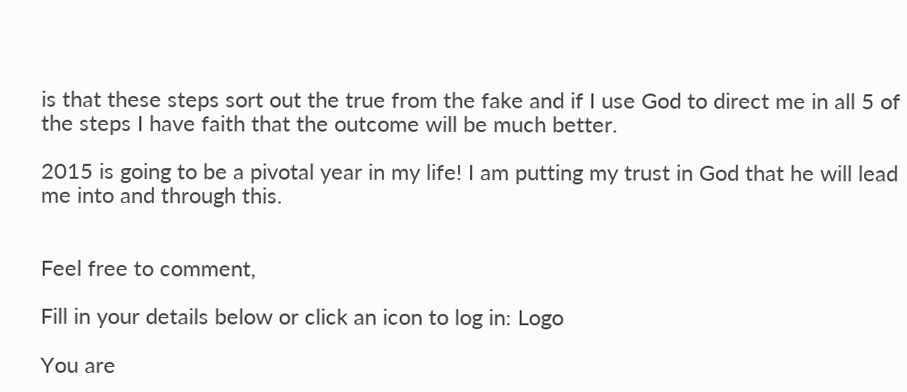is that these steps sort out the true from the fake and if I use God to direct me in all 5 of the steps I have faith that the outcome will be much better.

2015 is going to be a pivotal year in my life! I am putting my trust in God that he will lead me into and through this.


Feel free to comment,

Fill in your details below or click an icon to log in: Logo

You are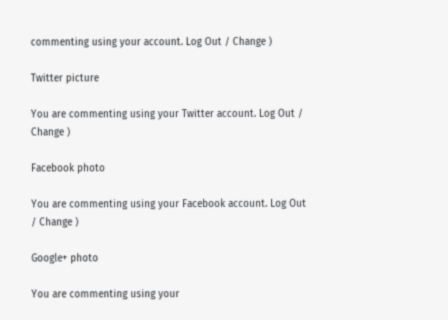commenting using your account. Log Out / Change )

Twitter picture

You are commenting using your Twitter account. Log Out / Change )

Facebook photo

You are commenting using your Facebook account. Log Out / Change )

Google+ photo

You are commenting using your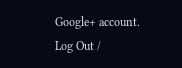Google+ account. Log Out /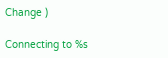Change )

Connecting to %s